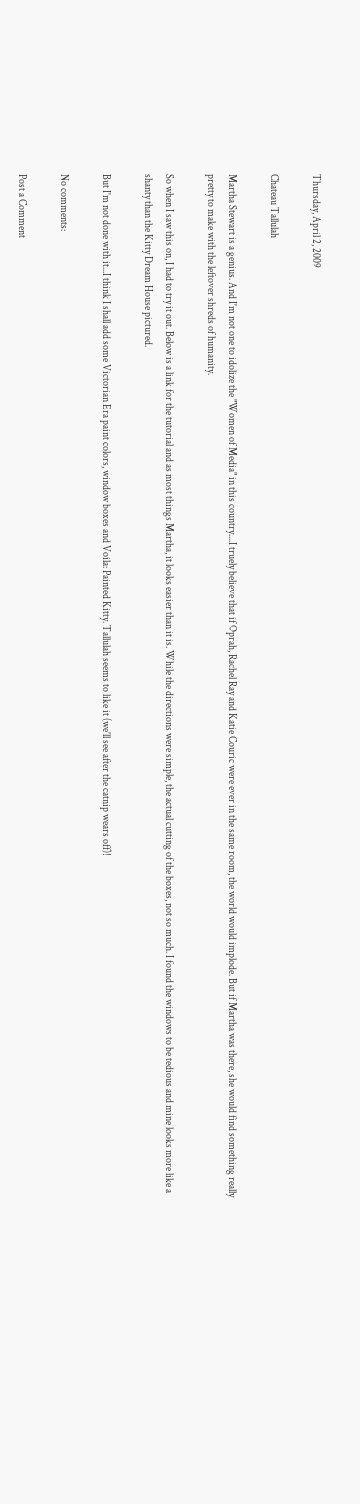Thursday, April 2, 2009

Chateau Tallulah

Martha Stewart is a genius. And I'm not one to idolize the "Women of Media" in this country....I truely believe that if Oprah, Rachel Ray and Katie Couric were ever in the same room, the world would implode. But if Martha was there, she would find something really pretty to make with the leftover shreds of humanity.

So when I saw this on, I had to try it out. Below is a link for the tutorial and as most things Martha, it looks easier than it is. While the directions were simple, the actual cutting of the boxes, not so much. I found the windows to be tedious and mine looks more like a shanty than the Kitty Dream House pictured.

But I'm not done with it...I think I shall add some Victorian Era paint colors, window boxes and Voila: Painted Kitty. Tallulah seems to like it (we'll see after the catnip wears off)!

No comments:

Post a Comment